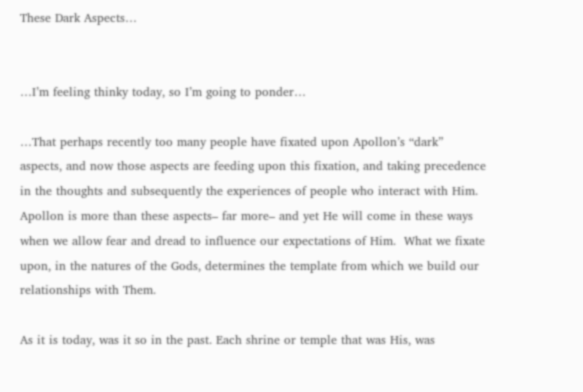These Dark Aspects…


…I’m feeling thinky today, so I’m going to ponder…

…That perhaps recently too many people have fixated upon Apollon’s “dark” aspects, and now those aspects are feeding upon this fixation, and taking precedence in the thoughts and subsequently the experiences of people who interact with Him. Apollon is more than these aspects– far more– and yet He will come in these ways when we allow fear and dread to influence our expectations of Him.  What we fixate upon, in the natures of the Gods, determines the template from which we build our relationships with Them.

As it is today, was it so in the past. Each shrine or temple that was His, was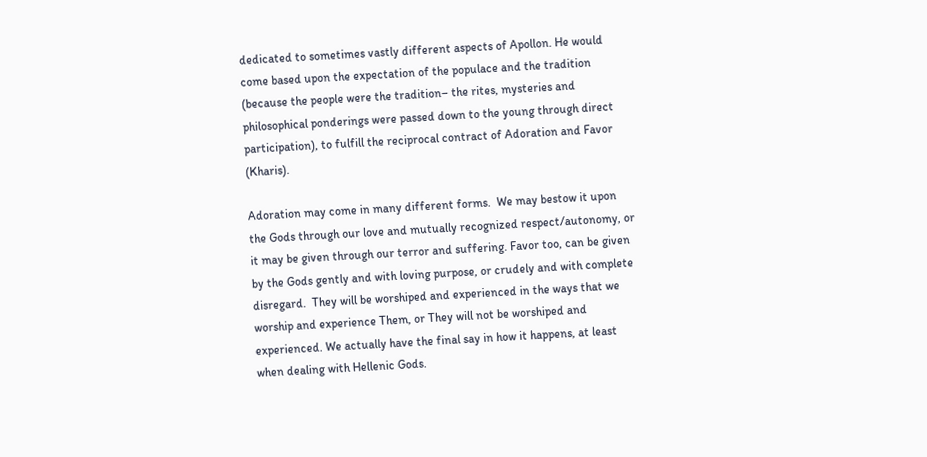dedicated to sometimes vastly different aspects of Apollon. He would come based upon the expectation of the populace and the tradition (because the people were the tradition– the rites, mysteries and philosophical ponderings were passed down to the young through direct participation), to fulfill the reciprocal contract of Adoration and Favor (Kharis).

Adoration may come in many different forms.  We may bestow it upon the Gods through our love and mutually recognized respect/autonomy, or it may be given through our terror and suffering. Favor too, can be given by the Gods gently and with loving purpose, or crudely and with complete disregard.  They will be worshiped and experienced in the ways that we worship and experience Them, or They will not be worshiped and experienced. We actually have the final say in how it happens, at least when dealing with Hellenic Gods.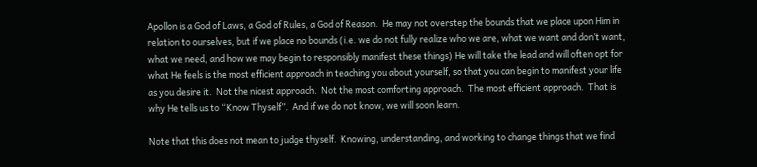Apollon is a God of Laws, a God of Rules, a God of Reason.  He may not overstep the bounds that we place upon Him in relation to ourselves, but if we place no bounds (i.e. we do not fully realize who we are, what we want and don’t want, what we need, and how we may begin to responsibly manifest these things) He will take the lead and will often opt for what He feels is the most efficient approach in teaching you about yourself, so that you can begin to manifest your life as you desire it.  Not the nicest approach.  Not the most comforting approach.  The most efficient approach.  That is why He tells us to “Know Thyself”.  And if we do not know, we will soon learn.

Note that this does not mean to judge thyself.  Knowing, understanding, and working to change things that we find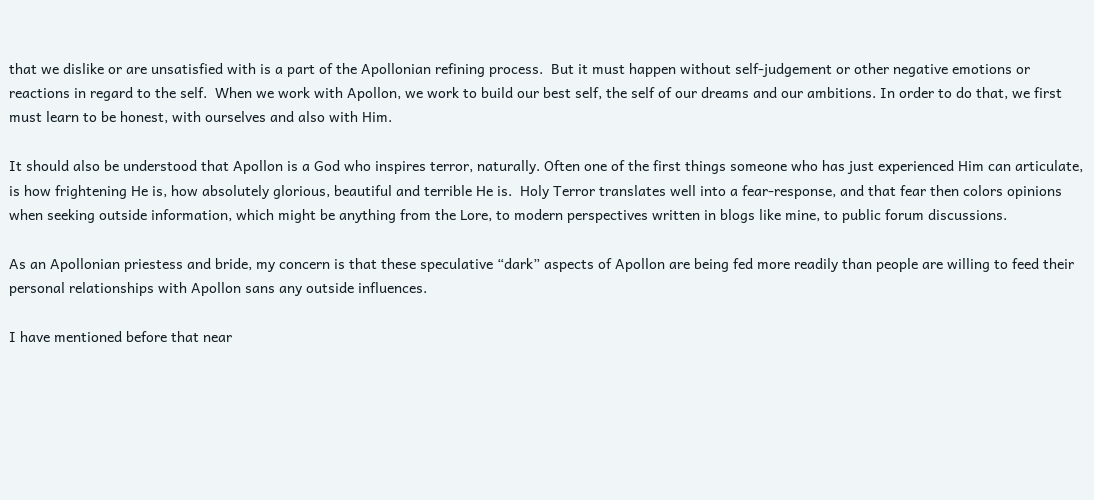that we dislike or are unsatisfied with is a part of the Apollonian refining process.  But it must happen without self-judgement or other negative emotions or reactions in regard to the self.  When we work with Apollon, we work to build our best self, the self of our dreams and our ambitions. In order to do that, we first must learn to be honest, with ourselves and also with Him.

It should also be understood that Apollon is a God who inspires terror, naturally. Often one of the first things someone who has just experienced Him can articulate, is how frightening He is, how absolutely glorious, beautiful and terrible He is.  Holy Terror translates well into a fear-response, and that fear then colors opinions when seeking outside information, which might be anything from the Lore, to modern perspectives written in blogs like mine, to public forum discussions.

As an Apollonian priestess and bride, my concern is that these speculative “dark” aspects of Apollon are being fed more readily than people are willing to feed their personal relationships with Apollon sans any outside influences.

I have mentioned before that near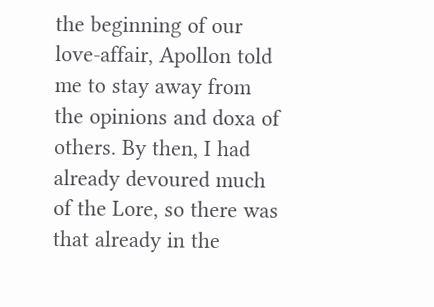the beginning of our love-affair, Apollon told me to stay away from the opinions and doxa of others. By then, I had already devoured much of the Lore, so there was that already in the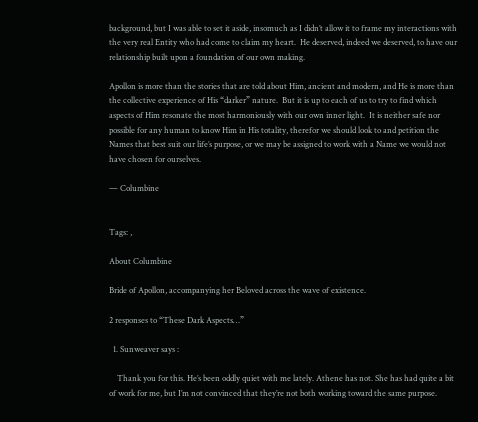background, but I was able to set it aside, insomuch as I didn’t allow it to frame my interactions with the very real Entity who had come to claim my heart.  He deserved, indeed we deserved, to have our relationship built upon a foundation of our own making.

Apollon is more than the stories that are told about Him, ancient and modern, and He is more than the collective experience of His “darker” nature.  But it is up to each of us to try to find which aspects of Him resonate the most harmoniously with our own inner light.  It is neither safe nor possible for any human to know Him in His totality, therefor we should look to and petition the Names that best suit our life’s purpose, or we may be assigned to work with a Name we would not have chosen for ourselves.

— Columbine


Tags: ,

About Columbine

Bride of Apollon, accompanying her Beloved across the wave of existence.

2 responses to “These Dark Aspects…”

  1. Sunweaver says :

    Thank you for this. He’s been oddly quiet with me lately. Athene has not. She has had quite a bit of work for me, but I’m not convinced that they’re not both working toward the same purpose.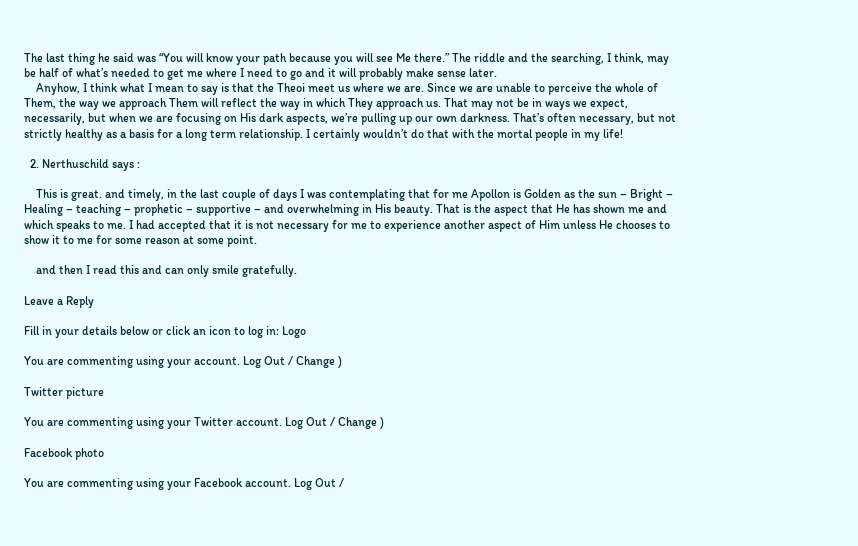The last thing he said was “You will know your path because you will see Me there.” The riddle and the searching, I think, may be half of what’s needed to get me where I need to go and it will probably make sense later.
    Anyhow, I think what I mean to say is that the Theoi meet us where we are. Since we are unable to perceive the whole of Them, the way we approach Them will reflect the way in which They approach us. That may not be in ways we expect, necessarily, but when we are focusing on His dark aspects, we’re pulling up our own darkness. That’s often necessary, but not strictly healthy as a basis for a long term relationship. I certainly wouldn’t do that with the mortal people in my life!

  2. Nerthuschild says :

    This is great. and timely, in the last couple of days I was contemplating that for me Apollon is Golden as the sun – Bright – Healing – teaching – prophetic – supportive – and overwhelming in His beauty. That is the aspect that He has shown me and which speaks to me. I had accepted that it is not necessary for me to experience another aspect of Him unless He chooses to show it to me for some reason at some point.

    and then I read this and can only smile gratefully.

Leave a Reply

Fill in your details below or click an icon to log in: Logo

You are commenting using your account. Log Out / Change )

Twitter picture

You are commenting using your Twitter account. Log Out / Change )

Facebook photo

You are commenting using your Facebook account. Log Out /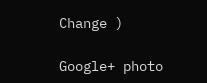Change )

Google+ photo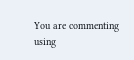You are commenting using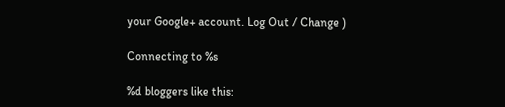your Google+ account. Log Out / Change )

Connecting to %s

%d bloggers like this: